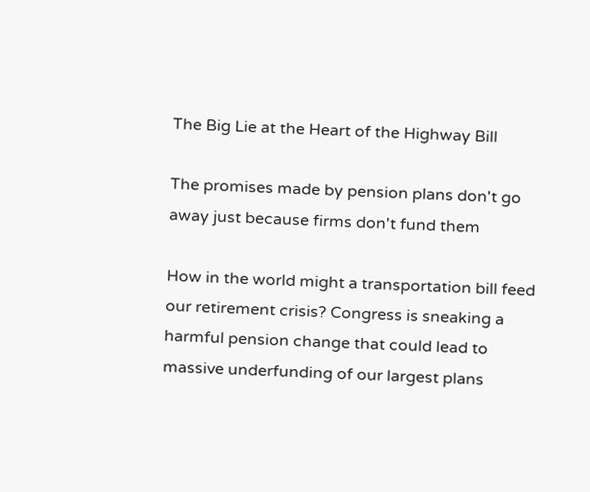The Big Lie at the Heart of the Highway Bill

The promises made by pension plans don't go away just because firms don't fund them

How in the world might a transportation bill feed our retirement crisis? Congress is sneaking a harmful pension change that could lead to massive underfunding of our largest plans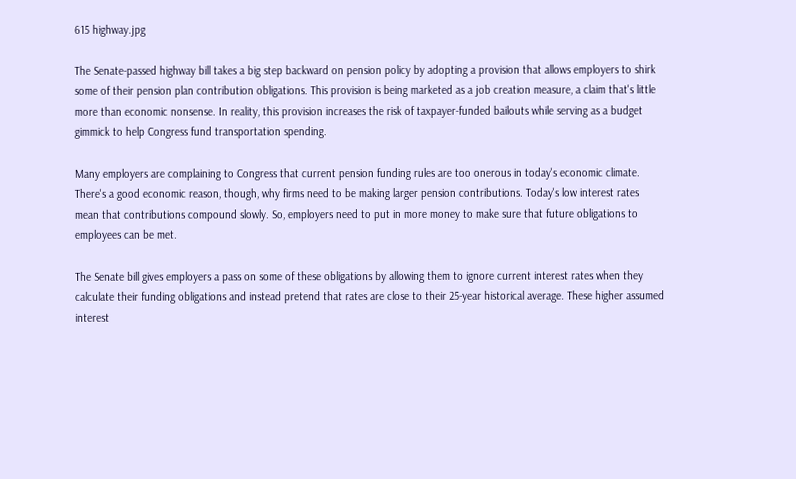615 highway.jpg

The Senate-passed highway bill takes a big step backward on pension policy by adopting a provision that allows employers to shirk some of their pension plan contribution obligations. This provision is being marketed as a job creation measure, a claim that's little more than economic nonsense. In reality, this provision increases the risk of taxpayer-funded bailouts while serving as a budget gimmick to help Congress fund transportation spending.

Many employers are complaining to Congress that current pension funding rules are too onerous in today's economic climate. There's a good economic reason, though, why firms need to be making larger pension contributions. Today's low interest rates mean that contributions compound slowly. So, employers need to put in more money to make sure that future obligations to employees can be met.

The Senate bill gives employers a pass on some of these obligations by allowing them to ignore current interest rates when they calculate their funding obligations and instead pretend that rates are close to their 25-year historical average. These higher assumed interest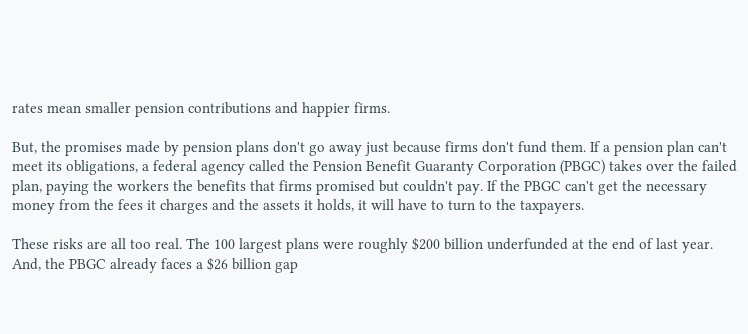rates mean smaller pension contributions and happier firms.

But, the promises made by pension plans don't go away just because firms don't fund them. If a pension plan can't meet its obligations, a federal agency called the Pension Benefit Guaranty Corporation (PBGC) takes over the failed plan, paying the workers the benefits that firms promised but couldn't pay. If the PBGC can't get the necessary money from the fees it charges and the assets it holds, it will have to turn to the taxpayers.

These risks are all too real. The 100 largest plans were roughly $200 billion underfunded at the end of last year. And, the PBGC already faces a $26 billion gap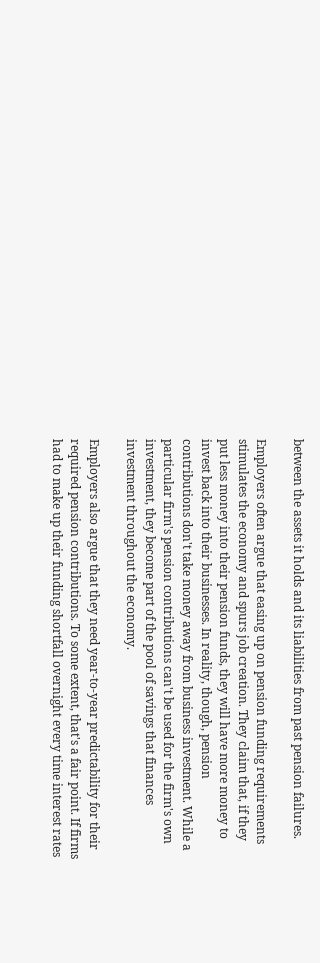between the assets it holds and its liabilities from past pension failures.

Employers often argue that easing up on pension funding requirements stimulates the economy and spurs job creation. They claim that, if they put less money into their pension funds, they will have more money to invest back into their businesses. In reality, though, pension contributions don't take money away from business investment. While a particular firm's pension contributions can't be used for the firm's own investment, they become part of the pool of savings that finances investment throughout the economy.

Employers also argue that they need year-to-year predictability for their required pension contributions. To some extent, that's a fair point. If firms had to make up their funding shortfall overnight every time interest rates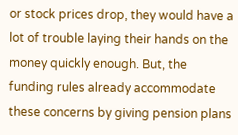or stock prices drop, they would have a lot of trouble laying their hands on the money quickly enough. But, the funding rules already accommodate these concerns by giving pension plans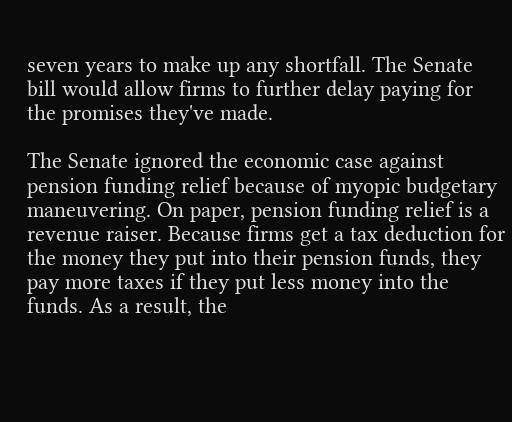seven years to make up any shortfall. The Senate bill would allow firms to further delay paying for the promises they've made.

The Senate ignored the economic case against pension funding relief because of myopic budgetary maneuvering. On paper, pension funding relief is a revenue raiser. Because firms get a tax deduction for the money they put into their pension funds, they pay more taxes if they put less money into the funds. As a result, the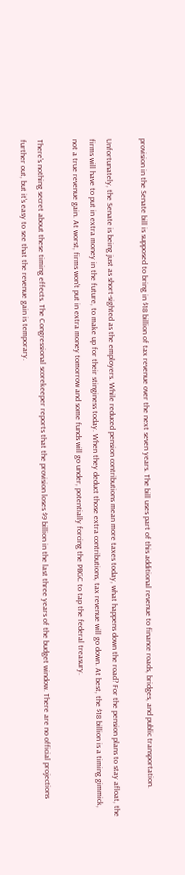provision in the Senate bill is supposed to bring in $18 billion of tax revenue over the next seven years. The bill uses part of this additional revenue to finance roads, bridges, and public transportation.

Unfortunately, the Senate is being just as short-sighted as the employers. While reduced pension contributions mean more taxes today, what happens down the road? For the pension plans to stay afloat, the firms will have to put in extra money in the future, to make up for their stinginess today. When they deduct those extra contributions, tax revenue will go down. At best, the $18 billion is a timing gimmick, not a true revenue gain. At worst, firms won't put in extra money tomorrow and some funds will go under, potentially forcing the PBGC to tap the federal treasury.

There's nothing secret about these timing effects. The Congressional scorekeeper reports that the provision loses $9 billion in the last three years of the budget window. There are no official projections further out, but it's easy to see that the revenue gain is temporary.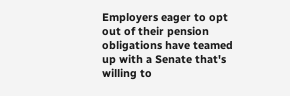Employers eager to opt out of their pension obligations have teamed up with a Senate that's willing to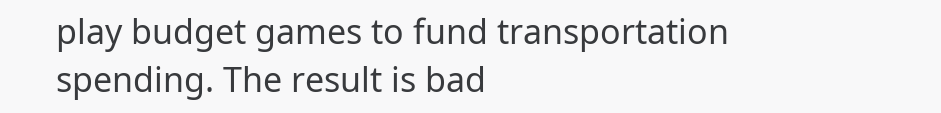play budget games to fund transportation spending. The result is bad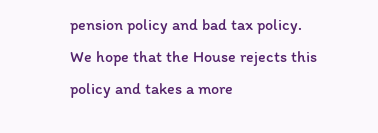pension policy and bad tax policy. We hope that the House rejects this policy and takes a more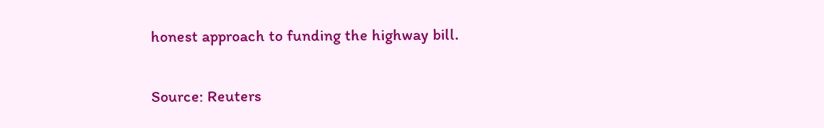honest approach to funding the highway bill.

Source: Reuters